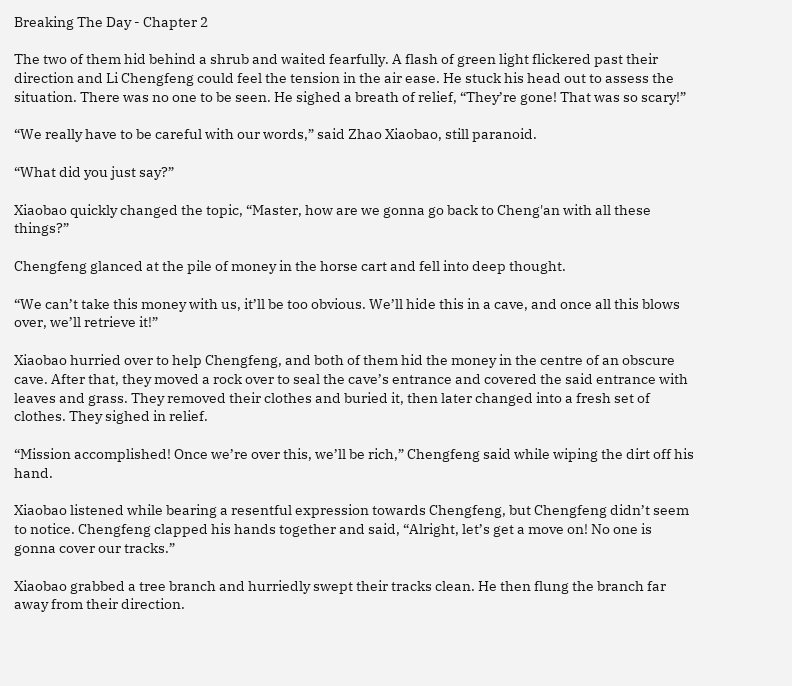Breaking The Day - Chapter 2

The two of them hid behind a shrub and waited fearfully. A flash of green light flickered past their direction and Li Chengfeng could feel the tension in the air ease. He stuck his head out to assess the situation. There was no one to be seen. He sighed a breath of relief, “They’re gone! That was so scary!”

“We really have to be careful with our words,” said Zhao Xiaobao, still paranoid.

“What did you just say?”

Xiaobao quickly changed the topic, “Master, how are we gonna go back to Cheng'an with all these things?”

Chengfeng glanced at the pile of money in the horse cart and fell into deep thought.

“We can’t take this money with us, it’ll be too obvious. We’ll hide this in a cave, and once all this blows over, we’ll retrieve it!”

Xiaobao hurried over to help Chengfeng, and both of them hid the money in the centre of an obscure cave. After that, they moved a rock over to seal the cave’s entrance and covered the said entrance with leaves and grass. They removed their clothes and buried it, then later changed into a fresh set of clothes. They sighed in relief.

“Mission accomplished! Once we’re over this, we’ll be rich,” Chengfeng said while wiping the dirt off his hand.

Xiaobao listened while bearing a resentful expression towards Chengfeng, but Chengfeng didn’t seem to notice. Chengfeng clapped his hands together and said, “Alright, let’s get a move on! No one is gonna cover our tracks.”

Xiaobao grabbed a tree branch and hurriedly swept their tracks clean. He then flung the branch far away from their direction.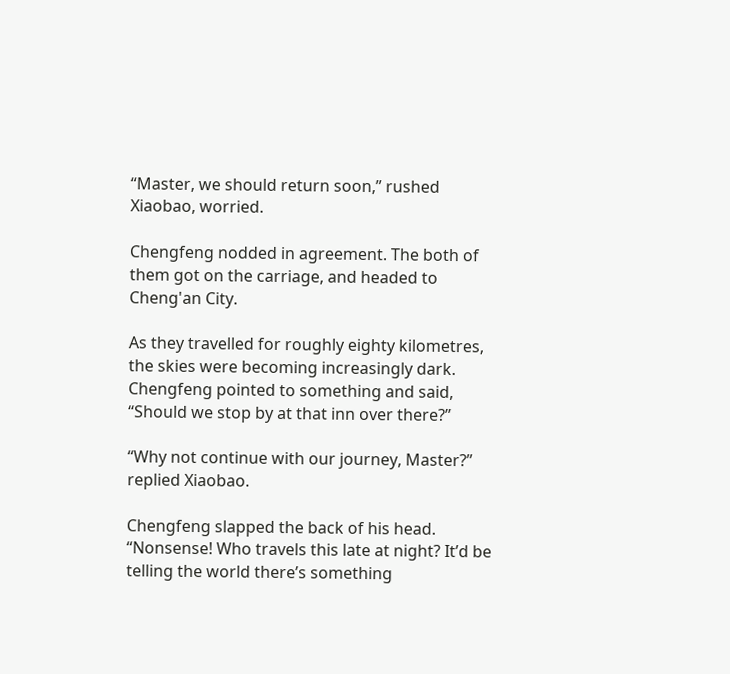“Master, we should return soon,” rushed Xiaobao, worried.

Chengfeng nodded in agreement. The both of them got on the carriage, and headed to Cheng'an City.

As they travelled for roughly eighty kilometres, the skies were becoming increasingly dark. Chengfeng pointed to something and said, “Should we stop by at that inn over there?”

“Why not continue with our journey, Master?” replied Xiaobao.

Chengfeng slapped the back of his head. “Nonsense! Who travels this late at night? It’d be telling the world there’s something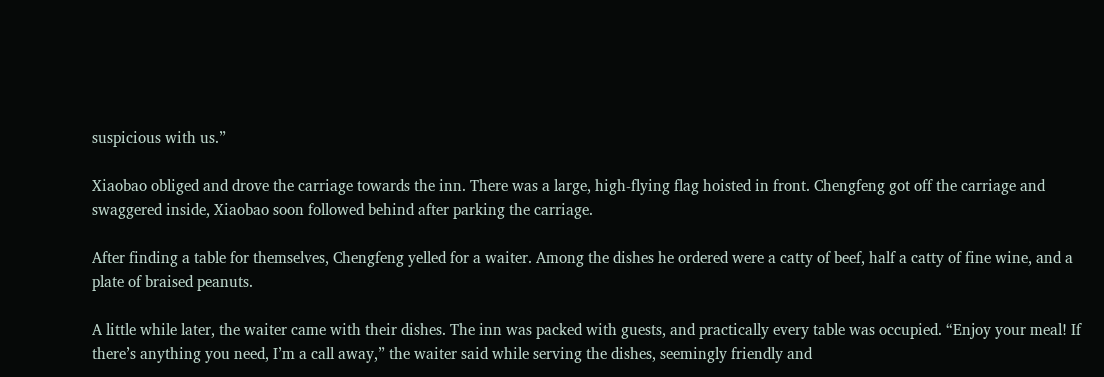suspicious with us.”

Xiaobao obliged and drove the carriage towards the inn. There was a large, high-flying flag hoisted in front. Chengfeng got off the carriage and swaggered inside, Xiaobao soon followed behind after parking the carriage.

After finding a table for themselves, Chengfeng yelled for a waiter. Among the dishes he ordered were a catty of beef, half a catty of fine wine, and a plate of braised peanuts.

A little while later, the waiter came with their dishes. The inn was packed with guests, and practically every table was occupied. “Enjoy your meal! If there’s anything you need, I’m a call away,” the waiter said while serving the dishes, seemingly friendly and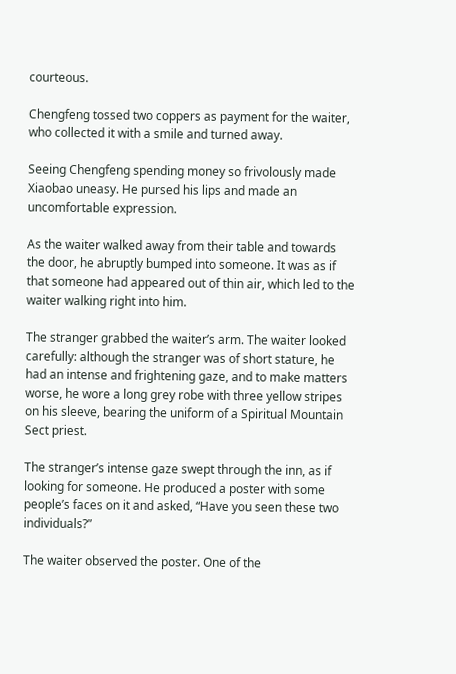courteous.

Chengfeng tossed two coppers as payment for the waiter, who collected it with a smile and turned away.

Seeing Chengfeng spending money so frivolously made Xiaobao uneasy. He pursed his lips and made an uncomfortable expression.

As the waiter walked away from their table and towards the door, he abruptly bumped into someone. It was as if that someone had appeared out of thin air, which led to the waiter walking right into him.

The stranger grabbed the waiter’s arm. The waiter looked carefully: although the stranger was of short stature, he had an intense and frightening gaze, and to make matters worse, he wore a long grey robe with three yellow stripes on his sleeve, bearing the uniform of a Spiritual Mountain Sect priest.

The stranger’s intense gaze swept through the inn, as if looking for someone. He produced a poster with some people’s faces on it and asked, “Have you seen these two individuals?”

The waiter observed the poster. One of the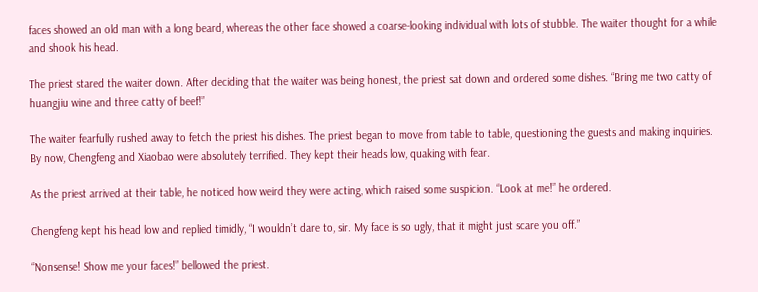faces showed an old man with a long beard, whereas the other face showed a coarse-looking individual with lots of stubble. The waiter thought for a while and shook his head.

The priest stared the waiter down. After deciding that the waiter was being honest, the priest sat down and ordered some dishes. “Bring me two catty of huangjiu wine and three catty of beef!”

The waiter fearfully rushed away to fetch the priest his dishes. The priest began to move from table to table, questioning the guests and making inquiries. By now, Chengfeng and Xiaobao were absolutely terrified. They kept their heads low, quaking with fear.

As the priest arrived at their table, he noticed how weird they were acting, which raised some suspicion. “Look at me!” he ordered.

Chengfeng kept his head low and replied timidly, “I wouldn’t dare to, sir. My face is so ugly, that it might just scare you off.”

“Nonsense! Show me your faces!” bellowed the priest.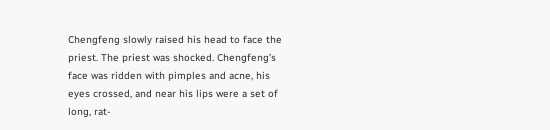Chengfeng slowly raised his head to face the priest. The priest was shocked. Chengfeng’s face was ridden with pimples and acne, his eyes crossed, and near his lips were a set of long, rat-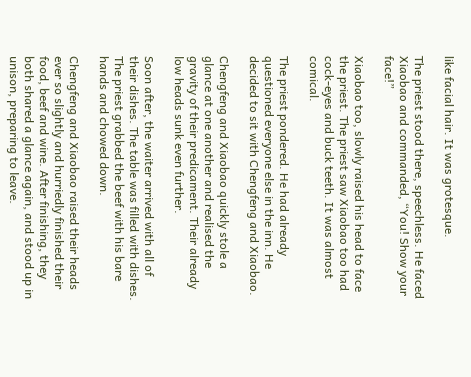like facial hair. It was grotesque.

The priest stood there, speechless. He faced Xiaobao and commanded, “You! Show your face!”

Xiaobao too, slowly raised his head to face the priest. The priest saw Xiaobao too had cock-eyes and buck teeth. It was almost comical.

The priest pondered. He had already questioned everyone else in the inn. He decided to sit with Chengfeng and Xiaobao.

Chengfeng and Xiaobao quickly stole a glance at one another and realised the gravity of their predicament. Their already low heads sunk even further.

Soon after, the waiter arrived with all of their dishes. The table was filled with dishes. The priest grabbed the beef with his bare hands and chowed down.

Chengfeng and Xiaobao raised their heads ever so slightly and hurriedly finished their food, beef and wine. After finishing, they both shared a glance again, and stood up in unison, preparing to leave.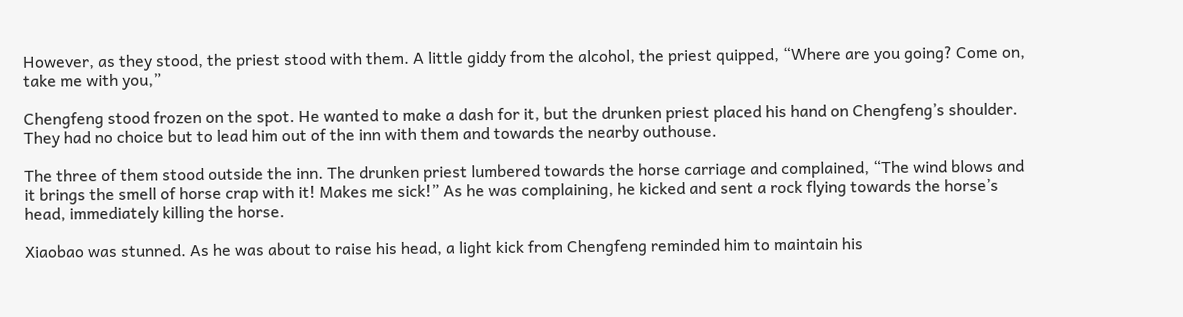However, as they stood, the priest stood with them. A little giddy from the alcohol, the priest quipped, “Where are you going? Come on, take me with you,”

Chengfeng stood frozen on the spot. He wanted to make a dash for it, but the drunken priest placed his hand on Chengfeng’s shoulder. They had no choice but to lead him out of the inn with them and towards the nearby outhouse.

The three of them stood outside the inn. The drunken priest lumbered towards the horse carriage and complained, “The wind blows and it brings the smell of horse crap with it! Makes me sick!” As he was complaining, he kicked and sent a rock flying towards the horse’s head, immediately killing the horse.

Xiaobao was stunned. As he was about to raise his head, a light kick from Chengfeng reminded him to maintain his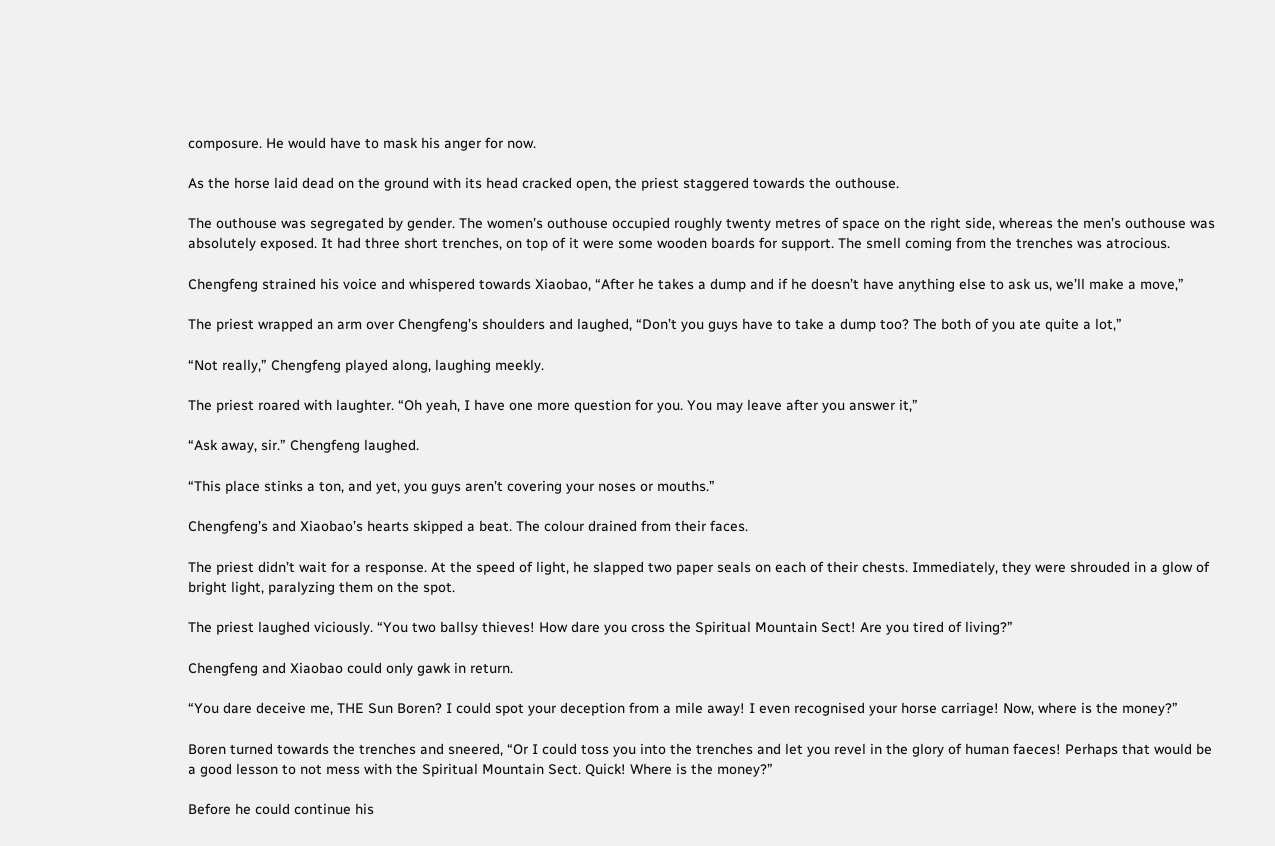composure. He would have to mask his anger for now.

As the horse laid dead on the ground with its head cracked open, the priest staggered towards the outhouse.

The outhouse was segregated by gender. The women’s outhouse occupied roughly twenty metres of space on the right side, whereas the men’s outhouse was absolutely exposed. It had three short trenches, on top of it were some wooden boards for support. The smell coming from the trenches was atrocious.

Chengfeng strained his voice and whispered towards Xiaobao, “After he takes a dump and if he doesn’t have anything else to ask us, we’ll make a move,”

The priest wrapped an arm over Chengfeng’s shoulders and laughed, “Don’t you guys have to take a dump too? The both of you ate quite a lot,”

“Not really,” Chengfeng played along, laughing meekly.

The priest roared with laughter. “Oh yeah, I have one more question for you. You may leave after you answer it,”

“Ask away, sir.” Chengfeng laughed.

“This place stinks a ton, and yet, you guys aren’t covering your noses or mouths.”

Chengfeng’s and Xiaobao’s hearts skipped a beat. The colour drained from their faces.

The priest didn’t wait for a response. At the speed of light, he slapped two paper seals on each of their chests. Immediately, they were shrouded in a glow of bright light, paralyzing them on the spot.

The priest laughed viciously. “You two ballsy thieves! How dare you cross the Spiritual Mountain Sect! Are you tired of living?”

Chengfeng and Xiaobao could only gawk in return.

“You dare deceive me, THE Sun Boren? I could spot your deception from a mile away! I even recognised your horse carriage! Now, where is the money?”

Boren turned towards the trenches and sneered, “Or I could toss you into the trenches and let you revel in the glory of human faeces! Perhaps that would be a good lesson to not mess with the Spiritual Mountain Sect. Quick! Where is the money?”

Before he could continue his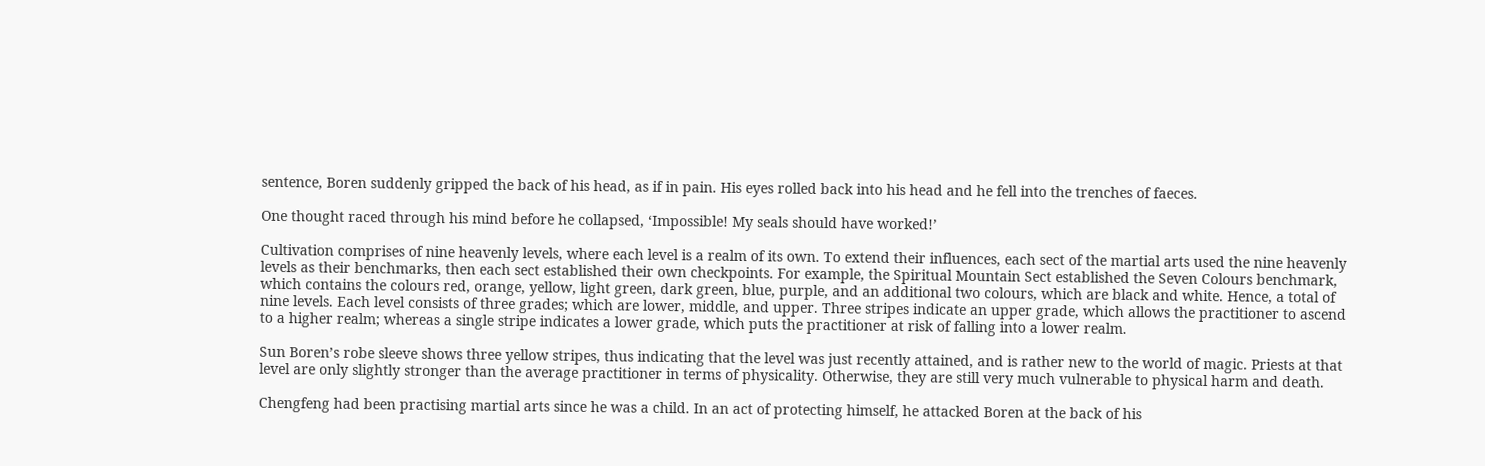sentence, Boren suddenly gripped the back of his head, as if in pain. His eyes rolled back into his head and he fell into the trenches of faeces.

One thought raced through his mind before he collapsed, ‘Impossible! My seals should have worked!’

Cultivation comprises of nine heavenly levels, where each level is a realm of its own. To extend their influences, each sect of the martial arts used the nine heavenly levels as their benchmarks, then each sect established their own checkpoints. For example, the Spiritual Mountain Sect established the Seven Colours benchmark, which contains the colours red, orange, yellow, light green, dark green, blue, purple, and an additional two colours, which are black and white. Hence, a total of nine levels. Each level consists of three grades; which are lower, middle, and upper. Three stripes indicate an upper grade, which allows the practitioner to ascend to a higher realm; whereas a single stripe indicates a lower grade, which puts the practitioner at risk of falling into a lower realm.

Sun Boren’s robe sleeve shows three yellow stripes, thus indicating that the level was just recently attained, and is rather new to the world of magic. Priests at that level are only slightly stronger than the average practitioner in terms of physicality. Otherwise, they are still very much vulnerable to physical harm and death.

Chengfeng had been practising martial arts since he was a child. In an act of protecting himself, he attacked Boren at the back of his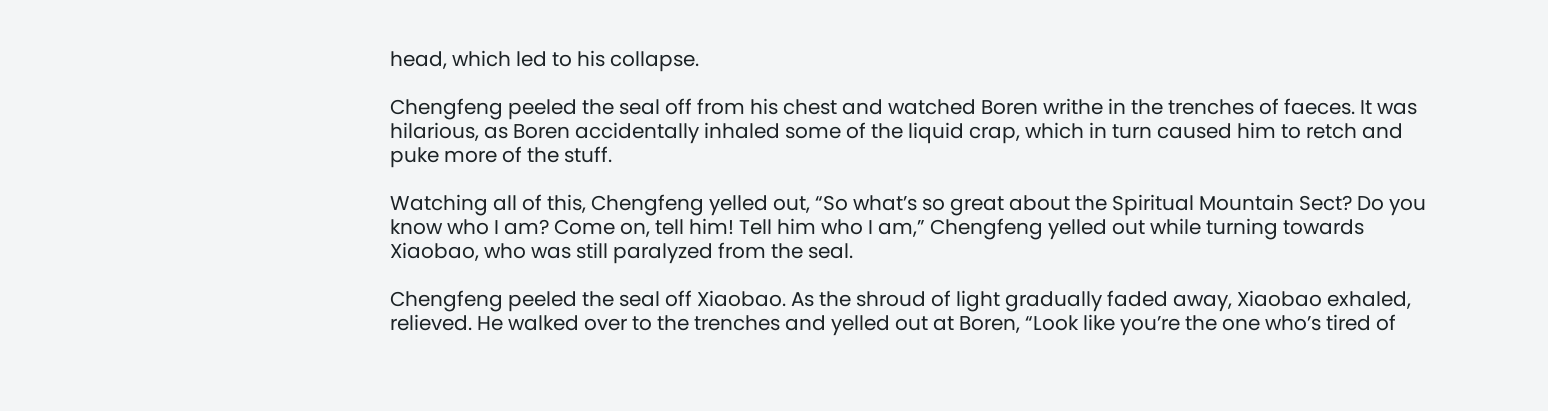head, which led to his collapse.

Chengfeng peeled the seal off from his chest and watched Boren writhe in the trenches of faeces. It was hilarious, as Boren accidentally inhaled some of the liquid crap, which in turn caused him to retch and puke more of the stuff.

Watching all of this, Chengfeng yelled out, “So what’s so great about the Spiritual Mountain Sect? Do you know who I am? Come on, tell him! Tell him who I am,” Chengfeng yelled out while turning towards Xiaobao, who was still paralyzed from the seal.

Chengfeng peeled the seal off Xiaobao. As the shroud of light gradually faded away, Xiaobao exhaled, relieved. He walked over to the trenches and yelled out at Boren, “Look like you’re the one who’s tired of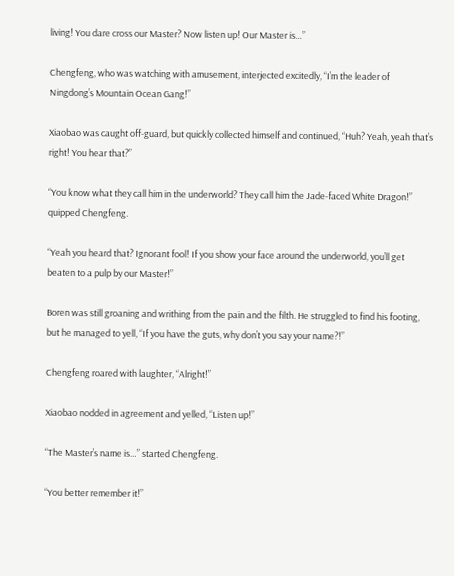living! You dare cross our Master? Now listen up! Our Master is…”

Chengfeng, who was watching with amusement, interjected excitedly, “I’m the leader of Ningdong’s Mountain Ocean Gang!”

Xiaobao was caught off-guard, but quickly collected himself and continued, “Huh? Yeah, yeah that’s right! You hear that?”

“You know what they call him in the underworld? They call him the Jade-faced White Dragon!” quipped Chengfeng.

“Yeah you heard that? Ignorant fool! If you show your face around the underworld, you’ll get beaten to a pulp by our Master!”

Boren was still groaning and writhing from the pain and the filth. He struggled to find his footing, but he managed to yell, “If you have the guts, why don’t you say your name?!”

Chengfeng roared with laughter, “Alright!”

Xiaobao nodded in agreement and yelled, “Listen up!”

“The Master’s name is…” started Chengfeng.

“You better remember it!”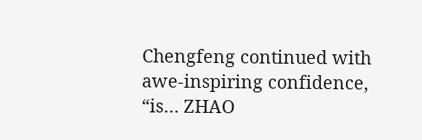Chengfeng continued with awe-inspiring confidence, “is… ZHAO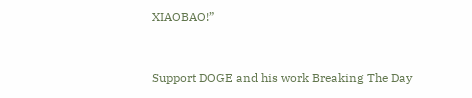XIAOBAO!”


Support DOGE and his work Breaking The Day